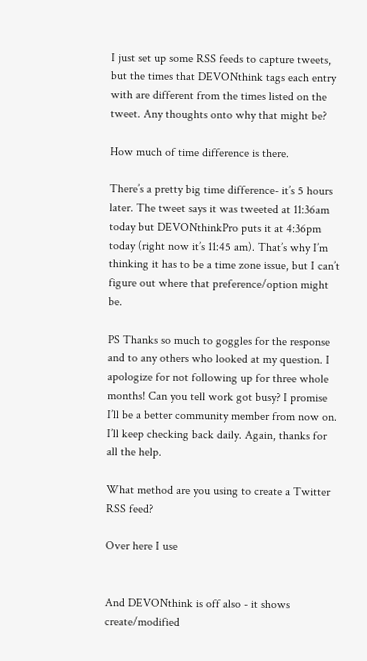I just set up some RSS feeds to capture tweets, but the times that DEVONthink tags each entry with are different from the times listed on the tweet. Any thoughts onto why that might be?

How much of time difference is there.

There’s a pretty big time difference- it’s 5 hours later. The tweet says it was tweeted at 11:36am today but DEVONthinkPro puts it at 4:36pm today (right now it’s 11:45 am). That’s why I’m thinking it has to be a time zone issue, but I can’t figure out where that preference/option might be.

PS Thanks so much to goggles for the response and to any others who looked at my question. I apologize for not following up for three whole months! Can you tell work got busy? I promise I’ll be a better community member from now on. I’ll keep checking back daily. Again, thanks for all the help.

What method are you using to create a Twitter RSS feed?

Over here I use


And DEVONthink is off also - it shows create/modified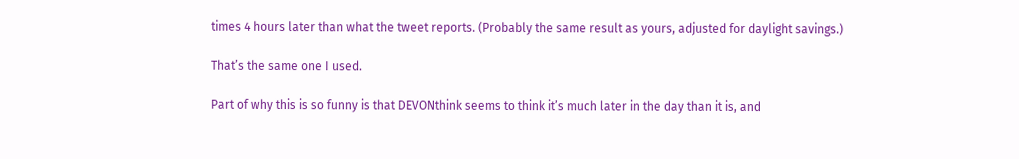times 4 hours later than what the tweet reports. (Probably the same result as yours, adjusted for daylight savings.)

That’s the same one I used.

Part of why this is so funny is that DEVONthink seems to think it’s much later in the day than it is, and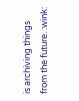is archiving things from the future. :wink: